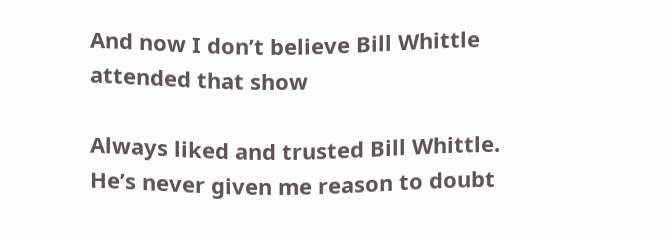And now I don’t believe Bill Whittle attended that show

Always liked and trusted Bill Whittle. He’s never given me reason to doubt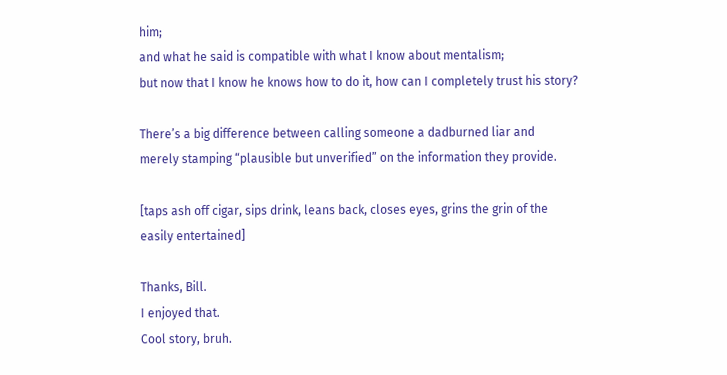him;
and what he said is compatible with what I know about mentalism;
but now that I know he knows how to do it, how can I completely trust his story?

There’s a big difference between calling someone a dadburned liar and
merely stamping “plausible but unverified” on the information they provide.

[taps ash off cigar, sips drink, leans back, closes eyes, grins the grin of the easily entertained]

Thanks, Bill.
I enjoyed that.
Cool story, bruh.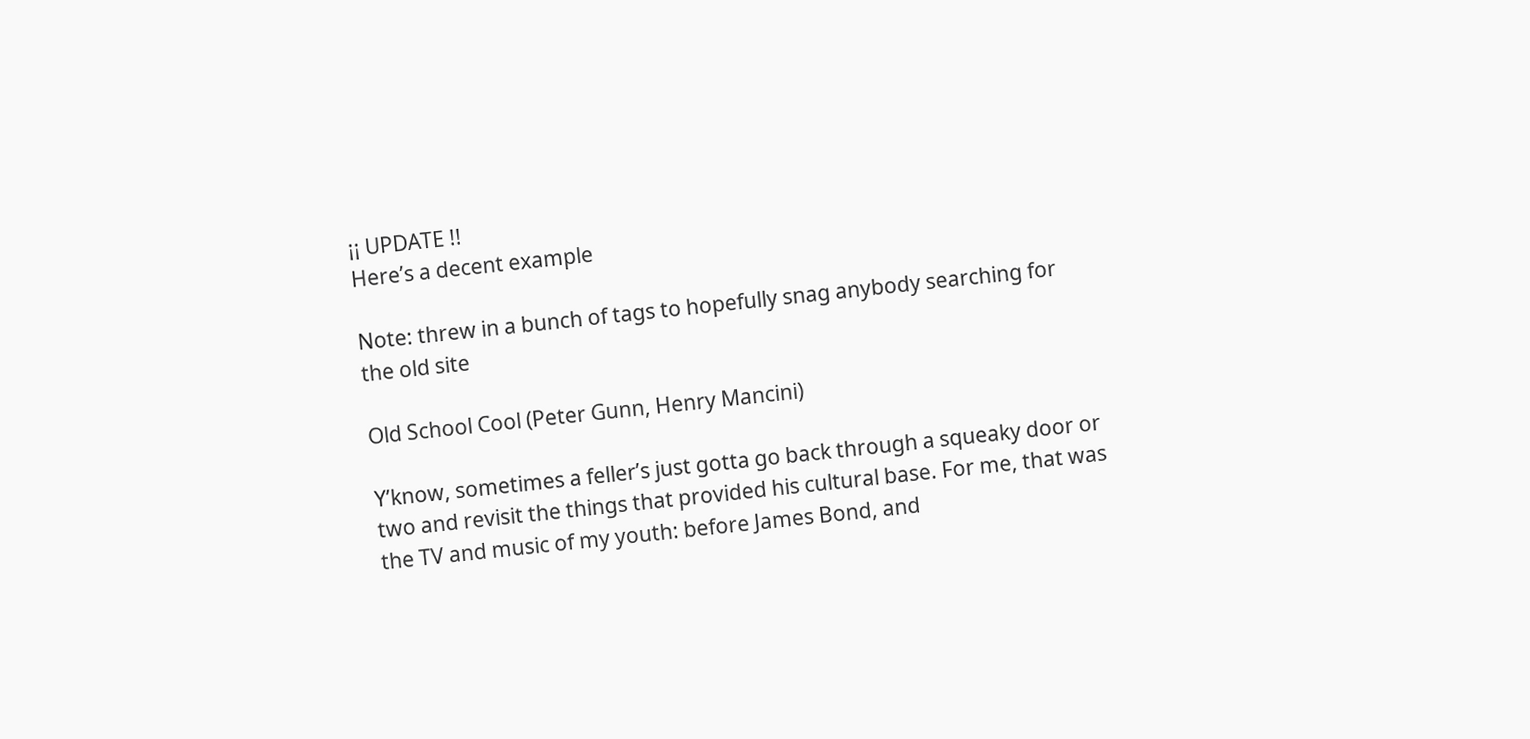¡¡ UPDATE !!
Here’s a decent example

Note: threw in a bunch of tags to hopefully snag anybody searching for the old site

Old School Cool (Peter Gunn, Henry Mancini)

Y’know, sometimes a feller’s just gotta go back through a squeaky door or two and revisit the things that provided his cultural base. For me, that was the TV and music of my youth: before James Bond, and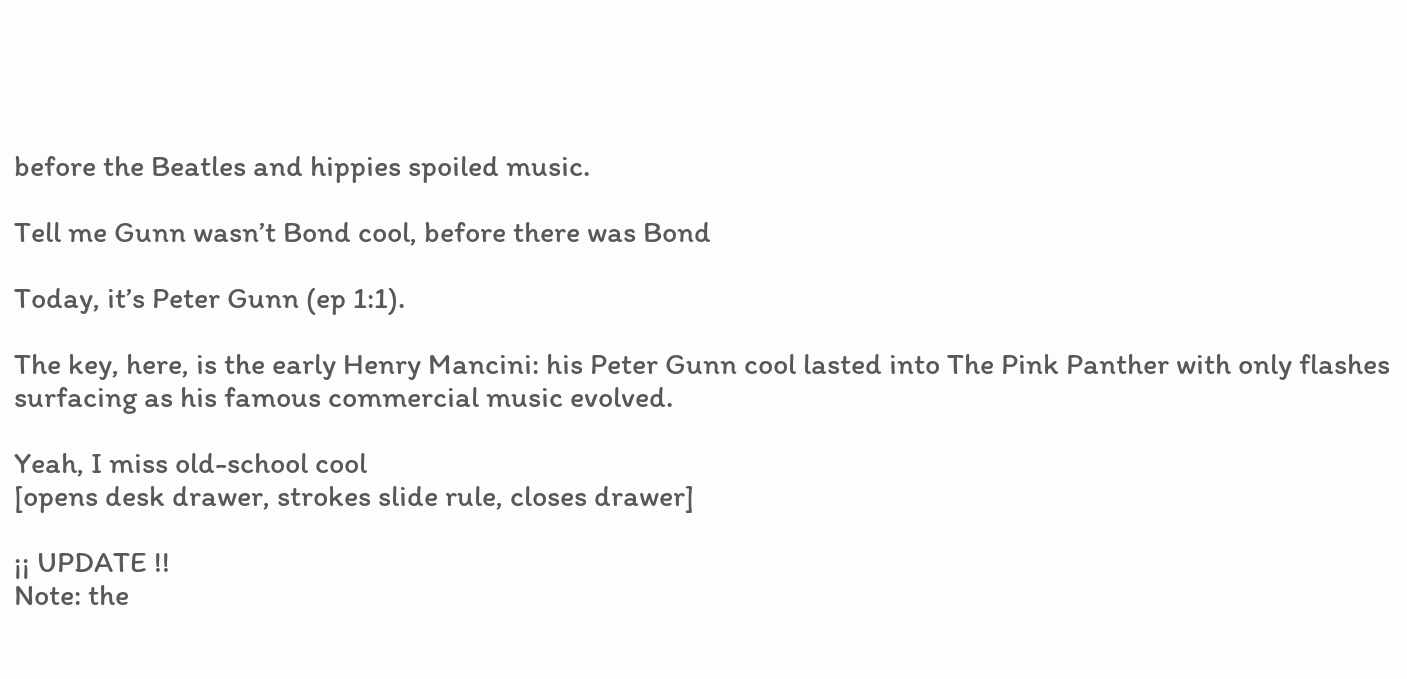before the Beatles and hippies spoiled music.

Tell me Gunn wasn’t Bond cool, before there was Bond

Today, it’s Peter Gunn (ep 1:1).

The key, here, is the early Henry Mancini: his Peter Gunn cool lasted into The Pink Panther with only flashes surfacing as his famous commercial music evolved.

Yeah, I miss old-school cool
[opens desk drawer, strokes slide rule, closes drawer]

¡¡ UPDATE !!
Note: the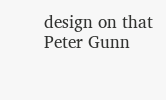design on that Peter Gunn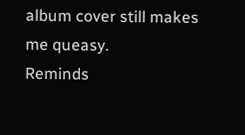album cover still makes me queasy.
Reminds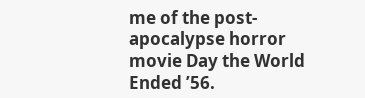me of the post-apocalypse horror movie Day the World Ended ’56.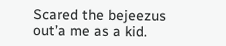Scared the bejeezus out’a me as a kid.